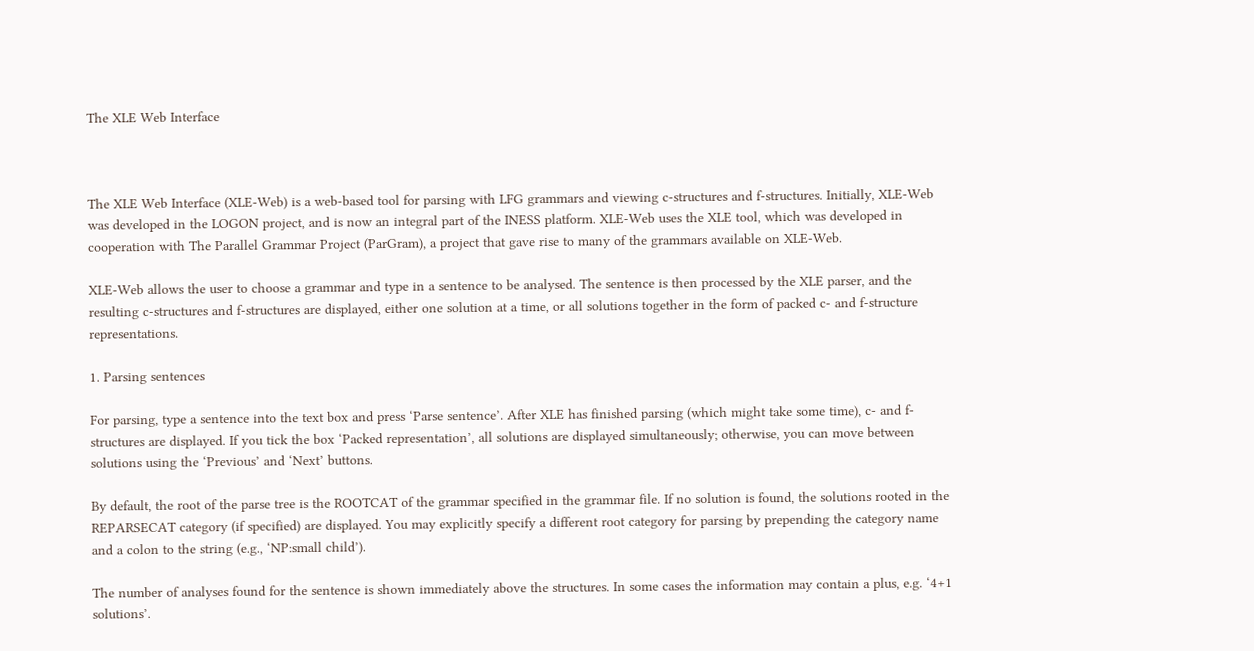The XLE Web Interface



The XLE Web Interface (XLE-Web) is a web-based tool for parsing with LFG grammars and viewing c-structures and f-structures. Initially, XLE-Web was developed in the LOGON project, and is now an integral part of the INESS platform. XLE-Web uses the XLE tool, which was developed in cooperation with The Parallel Grammar Project (ParGram), a project that gave rise to many of the grammars available on XLE-Web.

XLE-Web allows the user to choose a grammar and type in a sentence to be analysed. The sentence is then processed by the XLE parser, and the resulting c-structures and f-structures are displayed, either one solution at a time, or all solutions together in the form of packed c- and f-structure representations.

1. Parsing sentences

For parsing, type a sentence into the text box and press ‘Parse sentence’. After XLE has finished parsing (which might take some time), c- and f-structures are displayed. If you tick the box ‘Packed representation’, all solutions are displayed simultaneously; otherwise, you can move between solutions using the ‘Previous’ and ‘Next’ buttons.

By default, the root of the parse tree is the ROOTCAT of the grammar specified in the grammar file. If no solution is found, the solutions rooted in the REPARSECAT category (if specified) are displayed. You may explicitly specify a different root category for parsing by prepending the category name and a colon to the string (e.g., ‘NP:small child’).

The number of analyses found for the sentence is shown immediately above the structures. In some cases the information may contain a plus, e.g. ‘4+1 solutions’.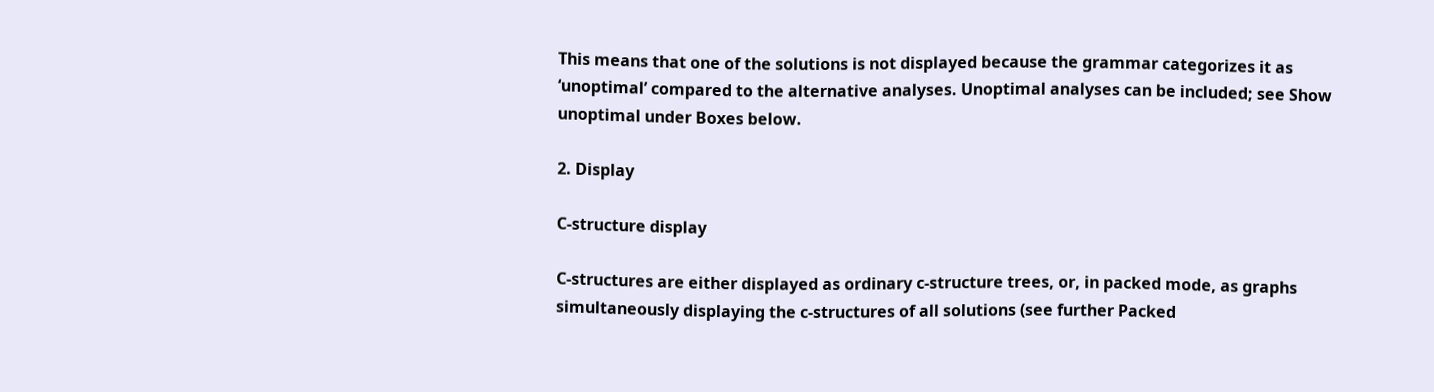This means that one of the solutions is not displayed because the grammar categorizes it as ‘unoptimal’ compared to the alternative analyses. Unoptimal analyses can be included; see Show unoptimal under Boxes below.

2. Display

C-structure display

C-structures are either displayed as ordinary c-structure trees, or, in packed mode, as graphs simultaneously displaying the c-structures of all solutions (see further Packed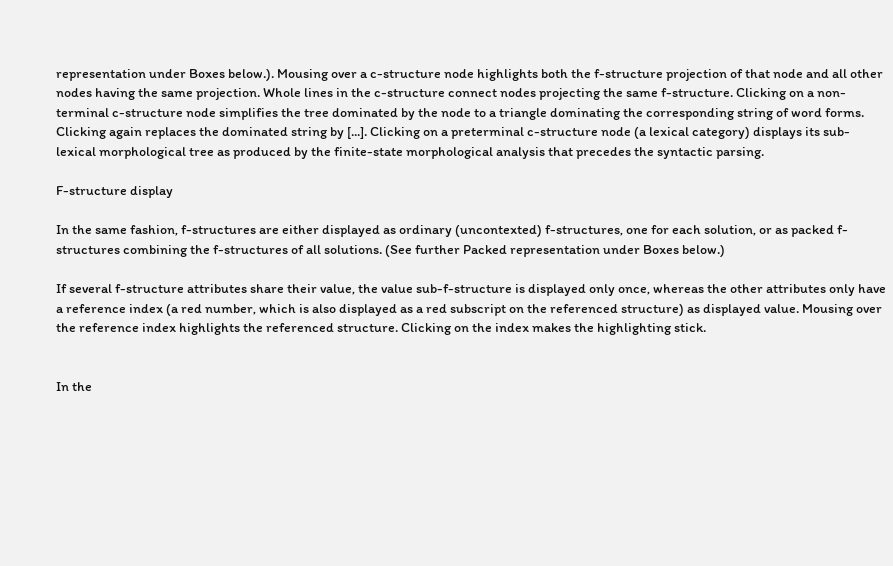representation under Boxes below.). Mousing over a c-structure node highlights both the f-structure projection of that node and all other nodes having the same projection. Whole lines in the c-structure connect nodes projecting the same f-structure. Clicking on a non-terminal c-structure node simplifies the tree dominated by the node to a triangle dominating the corresponding string of word forms. Clicking again replaces the dominated string by [...]. Clicking on a preterminal c-structure node (a lexical category) displays its sub-lexical morphological tree as produced by the finite-state morphological analysis that precedes the syntactic parsing.

F-structure display

In the same fashion, f-structures are either displayed as ordinary (uncontexted) f-structures, one for each solution, or as packed f-structures combining the f-structures of all solutions. (See further Packed representation under Boxes below.)

If several f-structure attributes share their value, the value sub-f-structure is displayed only once, whereas the other attributes only have a reference index (a red number, which is also displayed as a red subscript on the referenced structure) as displayed value. Mousing over the reference index highlights the referenced structure. Clicking on the index makes the highlighting stick.


In the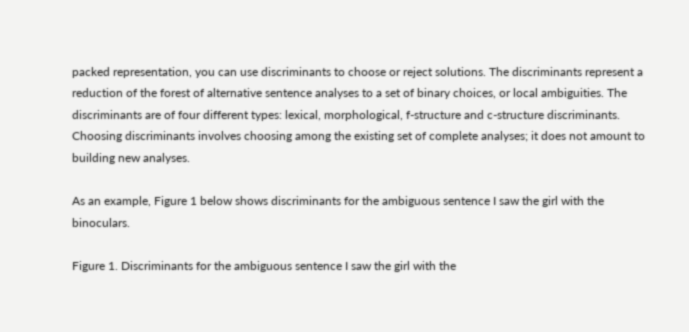packed representation, you can use discriminants to choose or reject solutions. The discriminants represent a reduction of the forest of alternative sentence analyses to a set of binary choices, or local ambiguities. The discriminants are of four different types: lexical, morphological, f-structure and c-structure discriminants. Choosing discriminants involves choosing among the existing set of complete analyses; it does not amount to building new analyses.

As an example, Figure 1 below shows discriminants for the ambiguous sentence I saw the girl with the binoculars.

Figure 1. Discriminants for the ambiguous sentence I saw the girl with the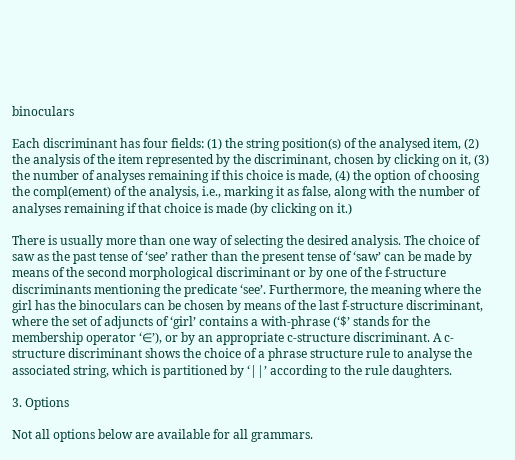binoculars

Each discriminant has four fields: (1) the string position(s) of the analysed item, (2) the analysis of the item represented by the discriminant, chosen by clicking on it, (3) the number of analyses remaining if this choice is made, (4) the option of choosing the compl(ement) of the analysis, i.e., marking it as false, along with the number of analyses remaining if that choice is made (by clicking on it.)

There is usually more than one way of selecting the desired analysis. The choice of saw as the past tense of ‘see’ rather than the present tense of ‘saw’ can be made by means of the second morphological discriminant or by one of the f-structure discriminants mentioning the predicate ‘see’. Furthermore, the meaning where the girl has the binoculars can be chosen by means of the last f-structure discriminant, where the set of adjuncts of ‘girl’ contains a with-phrase (‘$’ stands for the membership operator ‘∈’), or by an appropriate c-structure discriminant. A c-structure discriminant shows the choice of a phrase structure rule to analyse the associated string, which is partitioned by ‘||’ according to the rule daughters.

3. Options

Not all options below are available for all grammars.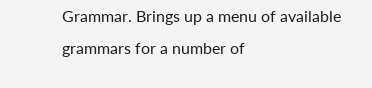Grammar. Brings up a menu of available grammars for a number of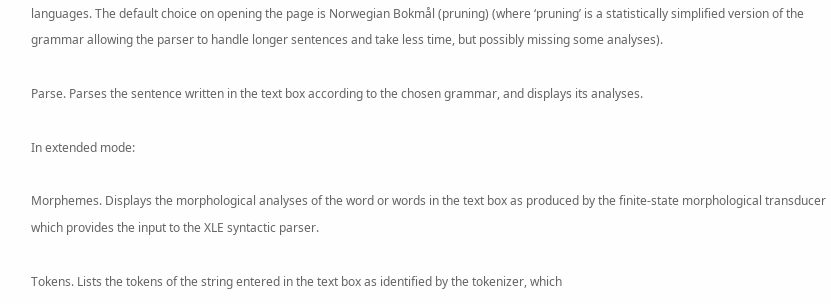languages. The default choice on opening the page is Norwegian Bokmål (pruning) (where ‘pruning’ is a statistically simplified version of the grammar allowing the parser to handle longer sentences and take less time, but possibly missing some analyses).

Parse. Parses the sentence written in the text box according to the chosen grammar, and displays its analyses.

In extended mode:

Morphemes. Displays the morphological analyses of the word or words in the text box as produced by the finite-state morphological transducer which provides the input to the XLE syntactic parser.

Tokens. Lists the tokens of the string entered in the text box as identified by the tokenizer, which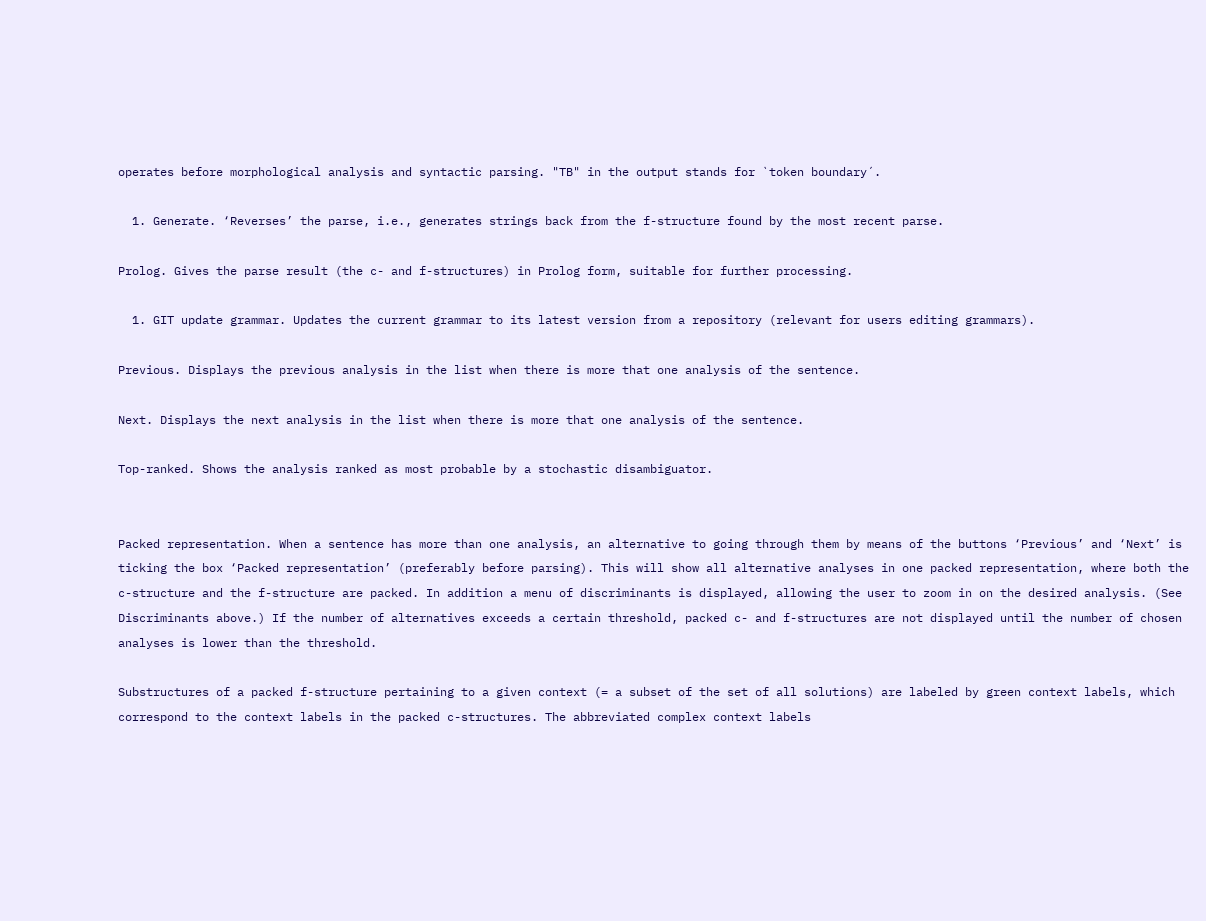operates before morphological analysis and syntactic parsing. "TB" in the output stands for `token boundary´.

  1. Generate. ‘Reverses’ the parse, i.e., generates strings back from the f-structure found by the most recent parse.

Prolog. Gives the parse result (the c- and f-structures) in Prolog form, suitable for further processing.

  1. GIT update grammar. Updates the current grammar to its latest version from a repository (relevant for users editing grammars).

Previous. Displays the previous analysis in the list when there is more that one analysis of the sentence.

Next. Displays the next analysis in the list when there is more that one analysis of the sentence.

Top-ranked. Shows the analysis ranked as most probable by a stochastic disambiguator.


Packed representation. When a sentence has more than one analysis, an alternative to going through them by means of the buttons ‘Previous’ and ‘Next’ is ticking the box ‘Packed representation’ (preferably before parsing). This will show all alternative analyses in one packed representation, where both the c-structure and the f-structure are packed. In addition a menu of discriminants is displayed, allowing the user to zoom in on the desired analysis. (See Discriminants above.) If the number of alternatives exceeds a certain threshold, packed c- and f-structures are not displayed until the number of chosen analyses is lower than the threshold.

Substructures of a packed f-structure pertaining to a given context (= a subset of the set of all solutions) are labeled by green context labels, which correspond to the context labels in the packed c-structures. The abbreviated complex context labels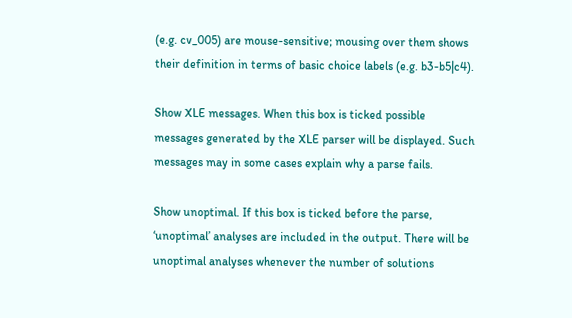(e.g. cv_005) are mouse-sensitive; mousing over them shows their definition in terms of basic choice labels (e.g. b3-b5|c4).

Show XLE messages. When this box is ticked possible messages generated by the XLE parser will be displayed. Such messages may in some cases explain why a parse fails.

Show unoptimal. If this box is ticked before the parse, ‘unoptimal’ analyses are included in the output. There will be unoptimal analyses whenever the number of solutions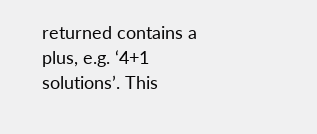returned contains a plus, e.g. ‘4+1 solutions’. This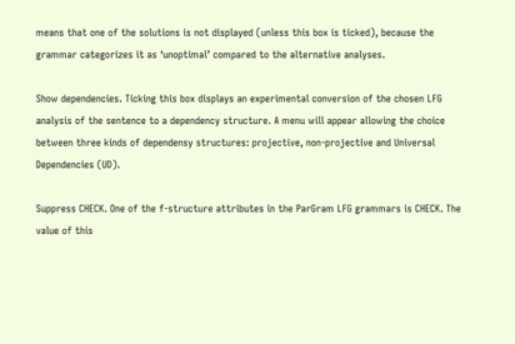means that one of the solutions is not displayed (unless this box is ticked), because the grammar categorizes it as ‘unoptimal’ compared to the alternative analyses.

Show dependencies. Ticking this box displays an experimental conversion of the chosen LFG analysis of the sentence to a dependency structure. A menu will appear allowing the choice between three kinds of dependensy structures: projective, non-projective and Universal Dependencies (UD).

Suppress CHECK. One of the f-structure attributes in the ParGram LFG grammars is CHECK. The value of this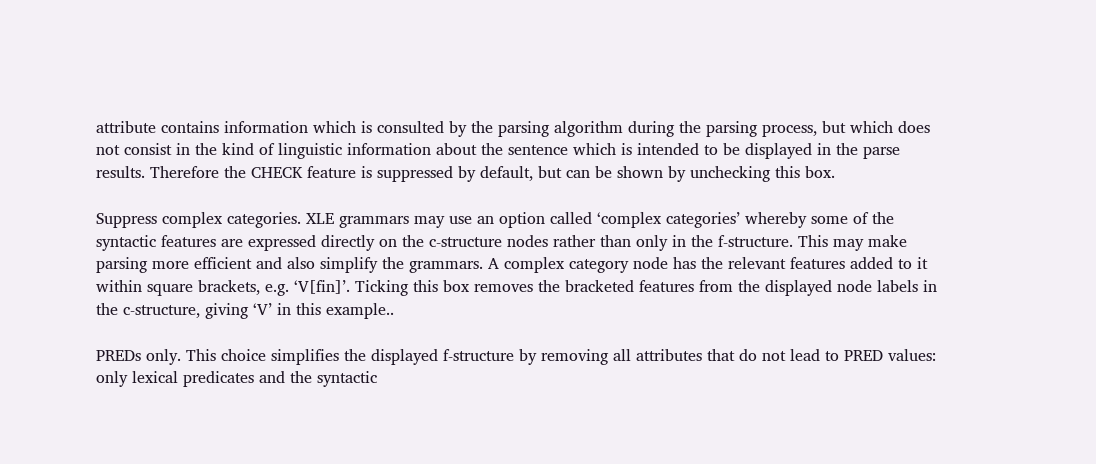attribute contains information which is consulted by the parsing algorithm during the parsing process, but which does not consist in the kind of linguistic information about the sentence which is intended to be displayed in the parse results. Therefore the CHECK feature is suppressed by default, but can be shown by unchecking this box.

Suppress complex categories. XLE grammars may use an option called ‘complex categories’ whereby some of the syntactic features are expressed directly on the c-structure nodes rather than only in the f-structure. This may make parsing more efficient and also simplify the grammars. A complex category node has the relevant features added to it within square brackets, e.g. ‘V[fin]’. Ticking this box removes the bracketed features from the displayed node labels in the c-structure, giving ‘V’ in this example..

PREDs only. This choice simplifies the displayed f-structure by removing all attributes that do not lead to PRED values: only lexical predicates and the syntactic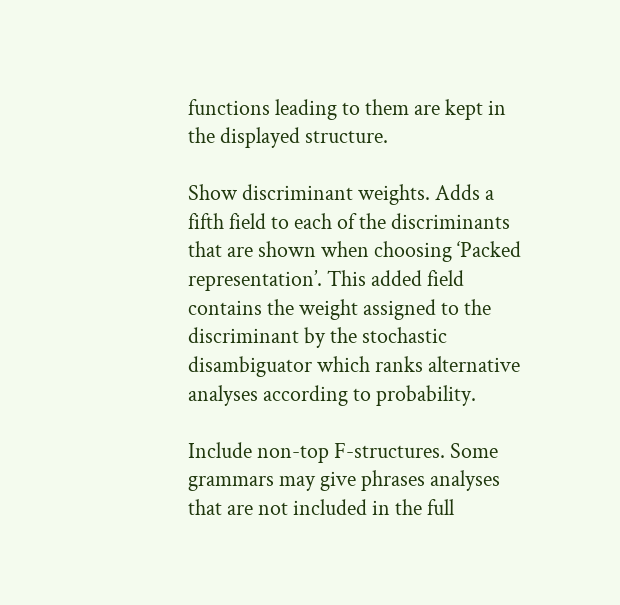functions leading to them are kept in the displayed structure.

Show discriminant weights. Adds a fifth field to each of the discriminants that are shown when choosing ‘Packed representation’. This added field contains the weight assigned to the discriminant by the stochastic disambiguator which ranks alternative analyses according to probability.

Include non-top F-structures. Some grammars may give phrases analyses that are not included in the full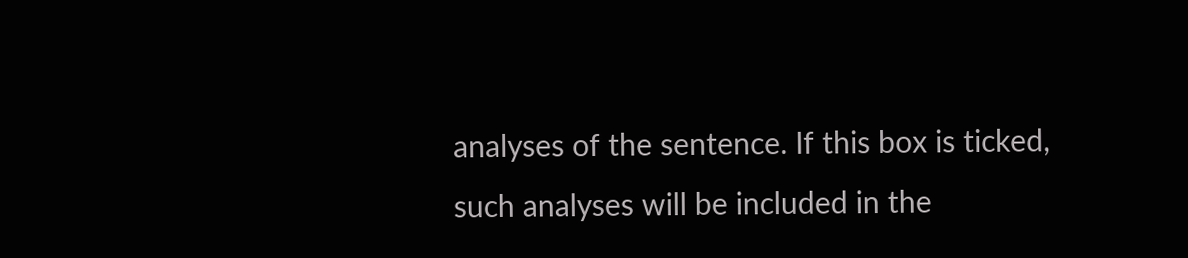analyses of the sentence. If this box is ticked, such analyses will be included in the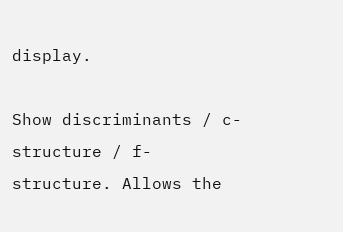display.

Show discriminants / c-structure / f-structure. Allows the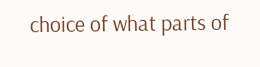choice of what parts of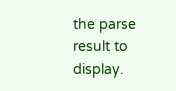the parse result to display.